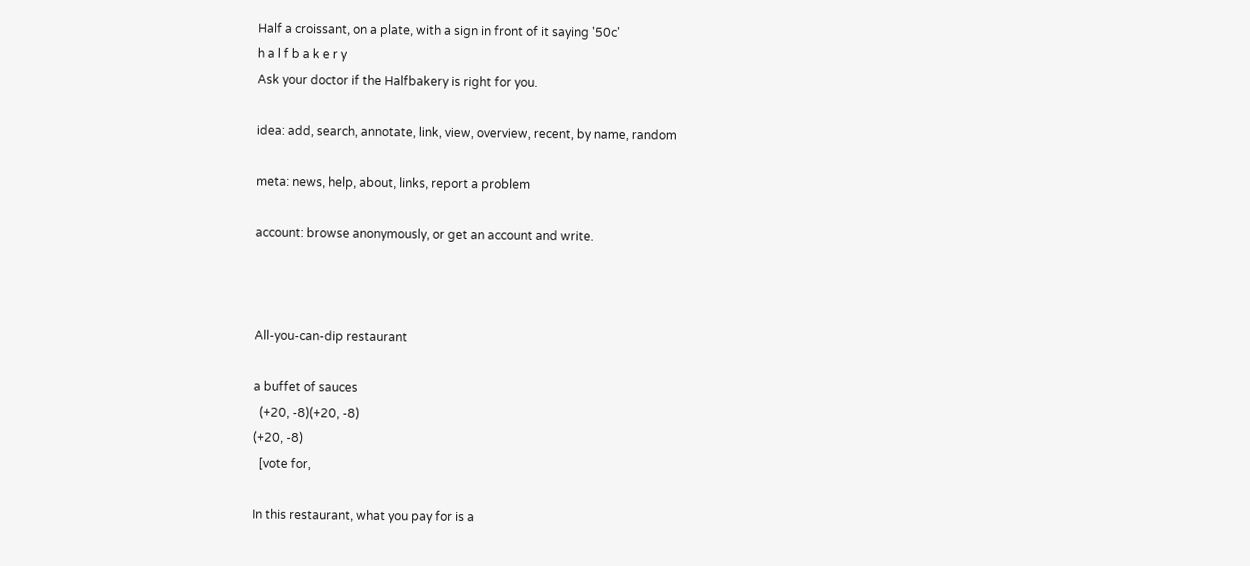Half a croissant, on a plate, with a sign in front of it saying '50c'
h a l f b a k e r y
Ask your doctor if the Halfbakery is right for you.

idea: add, search, annotate, link, view, overview, recent, by name, random

meta: news, help, about, links, report a problem

account: browse anonymously, or get an account and write.



All-you-can-dip restaurant

a buffet of sauces
  (+20, -8)(+20, -8)
(+20, -8)
  [vote for,

In this restaurant, what you pay for is a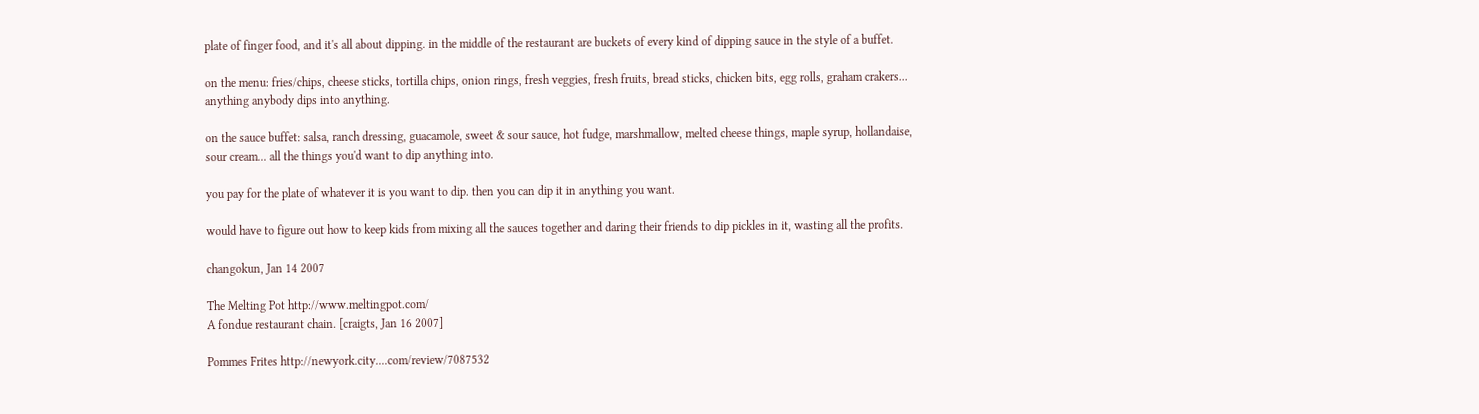plate of finger food, and it's all about dipping. in the middle of the restaurant are buckets of every kind of dipping sauce in the style of a buffet.

on the menu: fries/chips, cheese sticks, tortilla chips, onion rings, fresh veggies, fresh fruits, bread sticks, chicken bits, egg rolls, graham crakers... anything anybody dips into anything.

on the sauce buffet: salsa, ranch dressing, guacamole, sweet & sour sauce, hot fudge, marshmallow, melted cheese things, maple syrup, hollandaise, sour cream... all the things you'd want to dip anything into.

you pay for the plate of whatever it is you want to dip. then you can dip it in anything you want.

would have to figure out how to keep kids from mixing all the sauces together and daring their friends to dip pickles in it, wasting all the profits.

changokun, Jan 14 2007

The Melting Pot http://www.meltingpot.com/
A fondue restaurant chain. [craigts, Jan 16 2007]

Pommes Frites http://newyork.city....com/review/7087532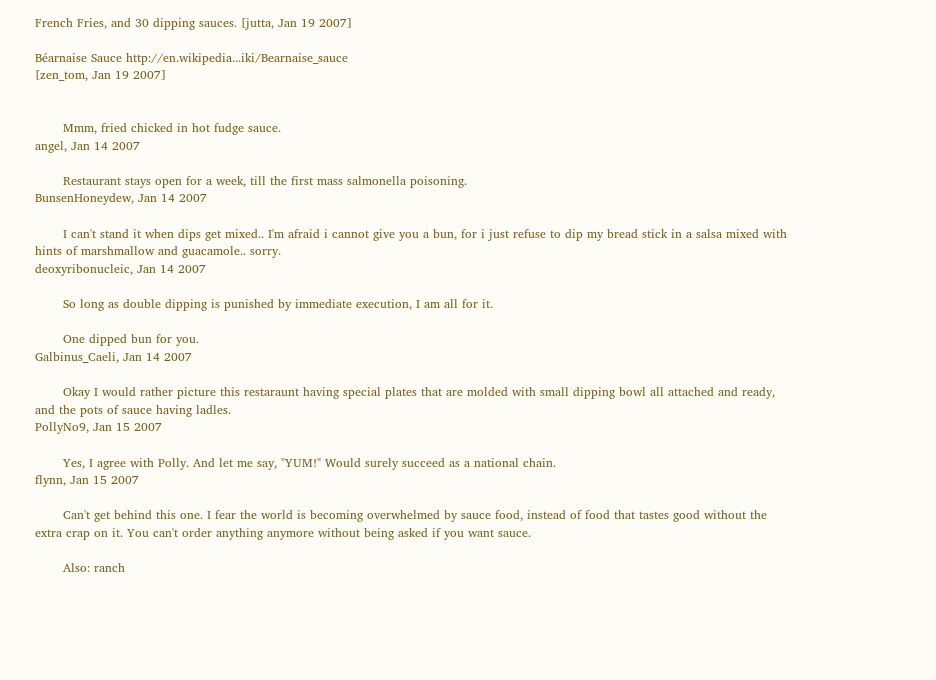French Fries, and 30 dipping sauces. [jutta, Jan 19 2007]

Béarnaise Sauce http://en.wikipedia...iki/Bearnaise_sauce
[zen_tom, Jan 19 2007]


       Mmm, fried chicked in hot fudge sauce.
angel, Jan 14 2007

       Restaurant stays open for a week, till the first mass salmonella poisoning.
BunsenHoneydew, Jan 14 2007

       I can't stand it when dips get mixed.. I'm afraid i cannot give you a bun, for i just refuse to dip my bread stick in a salsa mixed with hints of marshmallow and guacamole.. sorry.
deoxyribonucleic, Jan 14 2007

       So long as double dipping is punished by immediate execution, I am all for it.

       One dipped bun for you.
Galbinus_Caeli, Jan 14 2007

       Okay I would rather picture this restaraunt having special plates that are molded with small dipping bowl all attached and ready, and the pots of sauce having ladles.
PollyNo9, Jan 15 2007

       Yes, I agree with Polly. And let me say, "YUM!" Would surely succeed as a national chain.
flynn, Jan 15 2007

       Can't get behind this one. I fear the world is becoming overwhelmed by sauce food, instead of food that tastes good without the extra crap on it. You can't order anything anymore without being asked if you want sauce.

       Also: ranch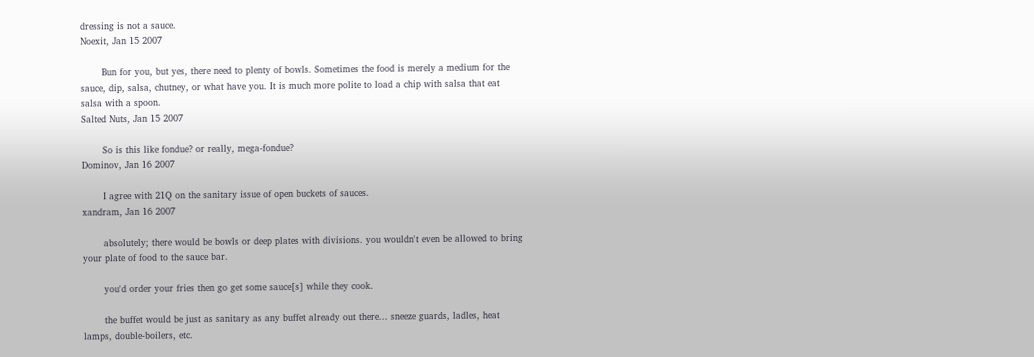dressing is not a sauce.
Noexit, Jan 15 2007

       Bun for you, but yes, there need to plenty of bowls. Sometimes the food is merely a medium for the sauce, dip, salsa, chutney, or what have you. It is much more polite to load a chip with salsa that eat salsa with a spoon.
Salted Nuts, Jan 15 2007

       So is this like fondue? or really, mega-fondue?
Dominov, Jan 16 2007

       I agree with 21Q on the sanitary issue of open buckets of sauces.
xandram, Jan 16 2007

       absolutely; there would be bowls or deep plates with divisions. you wouldn't even be allowed to bring your plate of food to the sauce bar.

       you'd order your fries then go get some sauce[s] while they cook.

       the buffet would be just as sanitary as any buffet already out there... sneeze guards, ladles, heat lamps, double-boilers, etc.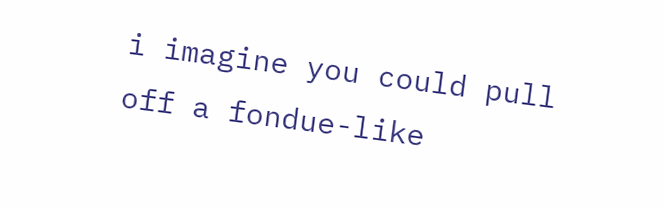i imagine you could pull off a fondue-like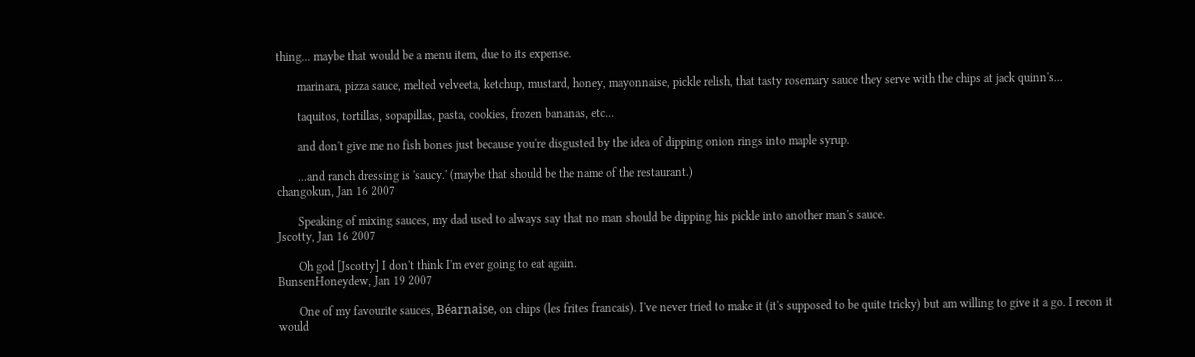thing... maybe that would be a menu item, due to its expense.

       marinara, pizza sauce, melted velveeta, ketchup, mustard, honey, mayonnaise, pickle relish, that tasty rosemary sauce they serve with the chips at jack quinn's...

       taquitos, tortillas, sopapillas, pasta, cookies, frozen bananas, etc...

       and don't give me no fish bones just because you're disgusted by the idea of dipping onion rings into maple syrup.

       ...and ranch dressing is 'saucy.' (maybe that should be the name of the restaurant.)
changokun, Jan 16 2007

       Speaking of mixing sauces, my dad used to always say that no man should be dipping his pickle into another man's sauce.
Jscotty, Jan 16 2007

       Oh god [Jscotty] I don't think I'm ever going to eat again.
BunsenHoneydew, Jan 19 2007

       One of my favourite sauces, Béarnaise, on chips (les frites francais). I've never tried to make it (it's supposed to be quite tricky) but am willing to give it a go. I recon it would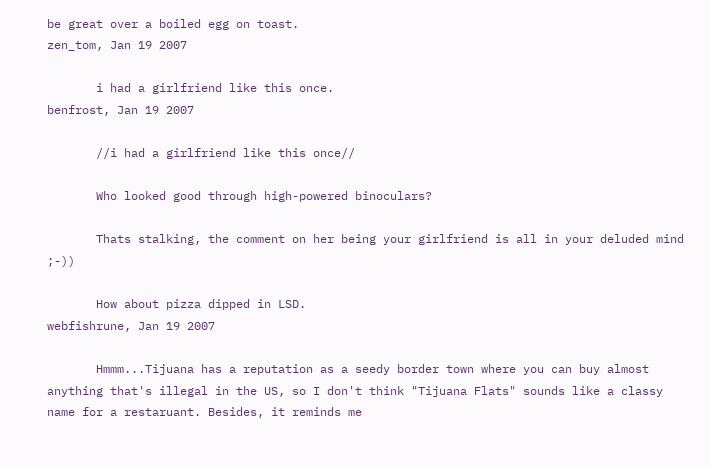be great over a boiled egg on toast.
zen_tom, Jan 19 2007

       i had a girlfriend like this once.
benfrost, Jan 19 2007

       //i had a girlfriend like this once//

       Who looked good through high-powered binoculars?

       Thats stalking, the comment on her being your girlfriend is all in your deluded mind ;-))

       How about pizza dipped in LSD.
webfishrune, Jan 19 2007

       Hmmm...Tijuana has a reputation as a seedy border town where you can buy almost anything that's illegal in the US, so I don't think "Tijuana Flats" sounds like a classy name for a restaruant. Besides, it reminds me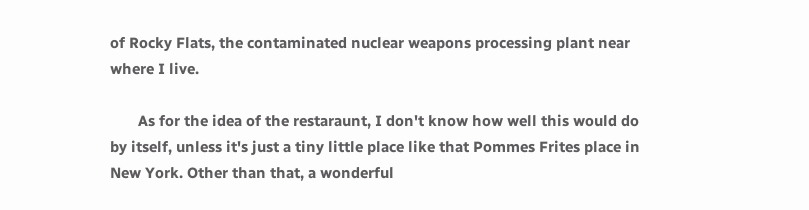of Rocky Flats, the contaminated nuclear weapons processing plant near where I live.

       As for the idea of the restaraunt, I don't know how well this would do by itself, unless it's just a tiny little place like that Pommes Frites place in New York. Other than that, a wonderful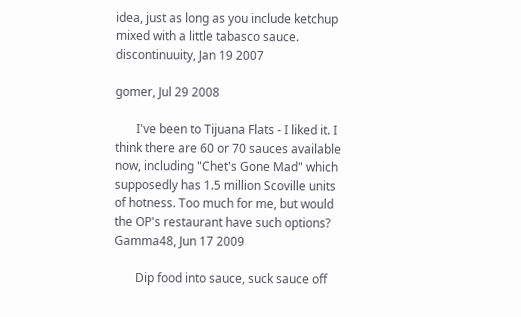idea, just as long as you include ketchup mixed with a little tabasco sauce.
discontinuuity, Jan 19 2007

gomer, Jul 29 2008

       I've been to Tijuana Flats - I liked it. I think there are 60 or 70 sauces available now, including "Chet's Gone Mad" which supposedly has 1.5 million Scoville units of hotness. Too much for me, but would the OP's restaurant have such options?
Gamma48, Jun 17 2009

       Dip food into sauce, suck sauce off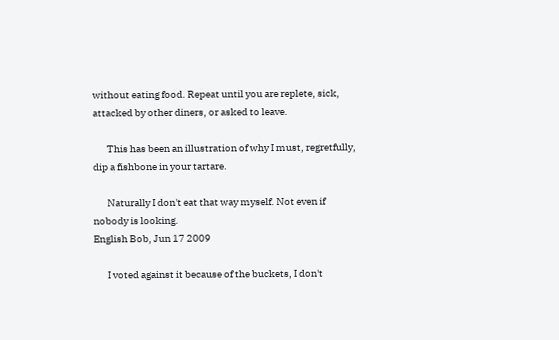without eating food. Repeat until you are replete, sick, attacked by other diners, or asked to leave.

       This has been an illustration of why I must, regretfully, dip a fishbone in your tartare.

       Naturally I don't eat that way myself. Not even if nobody is looking.
English Bob, Jun 17 2009

       I voted against it because of the buckets, I don't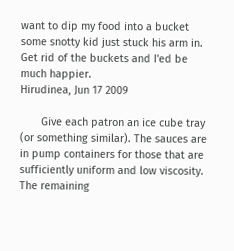want to dip my food into a bucket some snotty kid just stuck his arm in. Get rid of the buckets and I'ed be much happier.
Hirudinea, Jun 17 2009

       Give each patron an ice cube tray (or something similar). The sauces are in pump containers for those that are sufficiently uniform and low viscosity. The remaining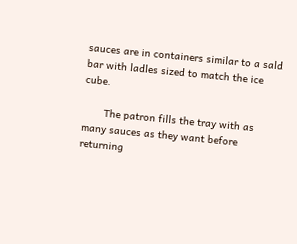sauces are in containers similar to a sald bar with ladles sized to match the ice cube.

       The patron fills the tray with as many sauces as they want before returning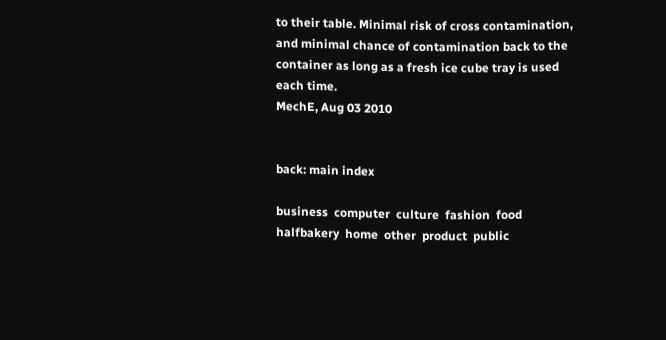to their table. Minimal risk of cross contamination, and minimal chance of contamination back to the container as long as a fresh ice cube tray is used each time.
MechE, Aug 03 2010


back: main index

business  computer  culture  fashion  food  halfbakery  home  other  product  public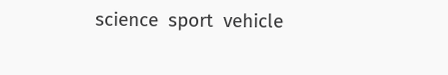science  sport  vehicle